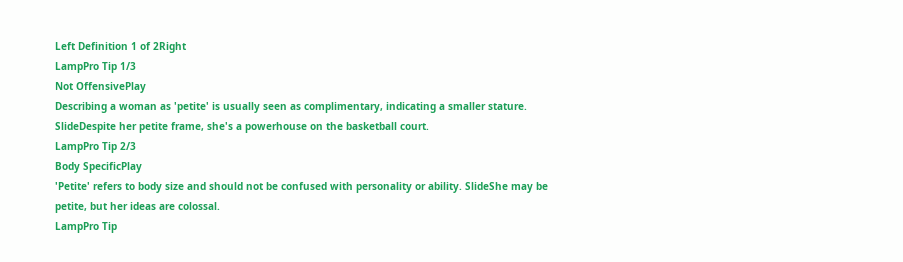Left Definition 1 of 2Right
LampPro Tip 1/3
Not OffensivePlay
Describing a woman as 'petite' is usually seen as complimentary, indicating a smaller stature. SlideDespite her petite frame, she's a powerhouse on the basketball court.
LampPro Tip 2/3
Body SpecificPlay
'Petite' refers to body size and should not be confused with personality or ability. SlideShe may be petite, but her ideas are colossal.
LampPro Tip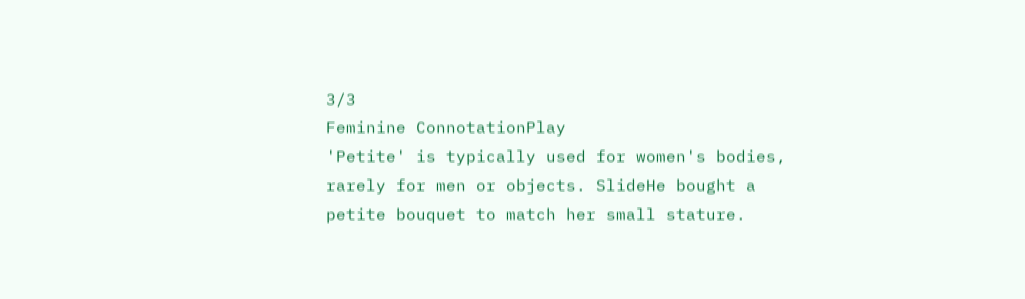3/3
Feminine ConnotationPlay
'Petite' is typically used for women's bodies, rarely for men or objects. SlideHe bought a petite bouquet to match her small stature.